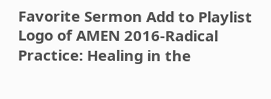Favorite Sermon Add to Playlist
Logo of AMEN 2016-Radical Practice: Healing in the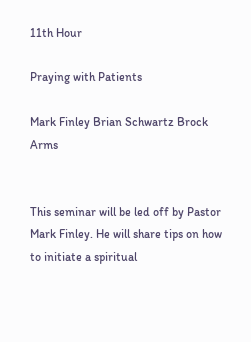11th Hour

Praying with Patients

Mark Finley Brian Schwartz Brock Arms


This seminar will be led off by Pastor Mark Finley. He will share tips on how to initiate a spiritual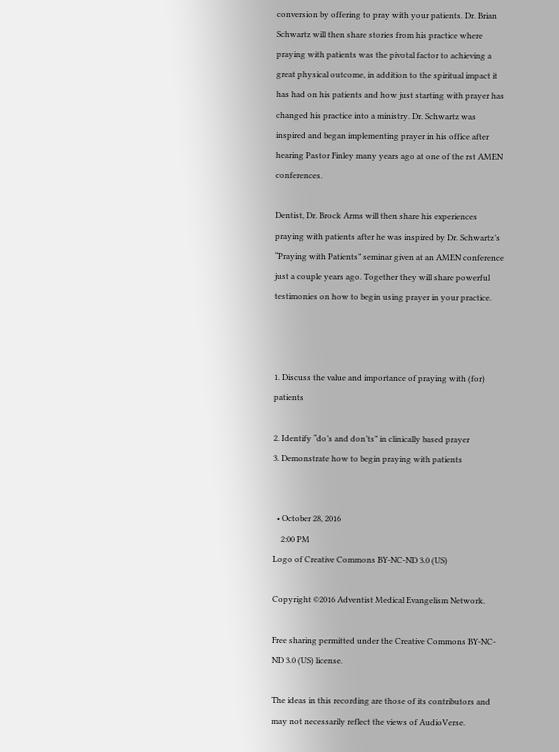conversion by offering to pray with your patients. Dr. Brian Schwartz will then share stories from his practice where praying with patients was the pivotal factor to achieving a great physical outcome, in addition to the spiritual impact it has had on his patients and how just starting with prayer has changed his practice into a ministry. Dr. Schwartz was inspired and began implementing prayer in his office after hearing Pastor Finley many years ago at one of the rst AMEN conferences.

Dentist, Dr. Brock Arms will then share his experiences praying with patients after he was inspired by Dr. Schwartz’s “Praying with Patients” seminar given at an AMEN conference just a couple years ago. Together they will share powerful testimonies on how to begin using prayer in your practice.



1. Discuss the value and importance of praying with (for) patients

2. Identify “do’s and don’ts” in clinically based prayer
3. Demonstrate how to begin praying with patients


  • October 28, 2016
    2:00 PM
Logo of Creative Commons BY-NC-ND 3.0 (US)

Copyright ©2016 Adventist Medical Evangelism Network.

Free sharing permitted under the Creative Commons BY-NC-ND 3.0 (US) license.

The ideas in this recording are those of its contributors and may not necessarily reflect the views of AudioVerse.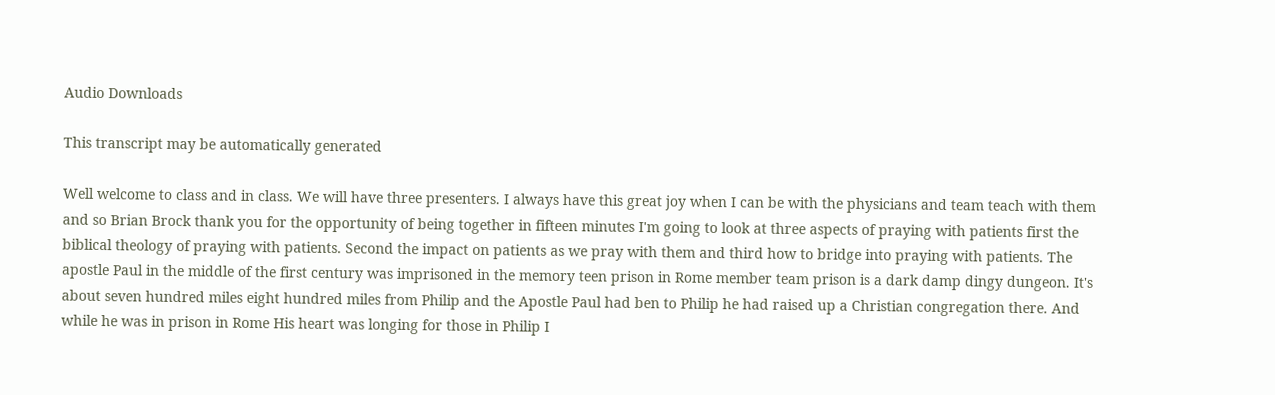Audio Downloads

This transcript may be automatically generated

Well welcome to class and in class. We will have three presenters. I always have this great joy when I can be with the physicians and team teach with them and so Brian Brock thank you for the opportunity of being together in fifteen minutes I'm going to look at three aspects of praying with patients first the biblical theology of praying with patients. Second the impact on patients as we pray with them and third how to bridge into praying with patients. The apostle Paul in the middle of the first century was imprisoned in the memory teen prison in Rome member team prison is a dark damp dingy dungeon. It's about seven hundred miles eight hundred miles from Philip and the Apostle Paul had ben to Philip he had raised up a Christian congregation there. And while he was in prison in Rome His heart was longing for those in Philip I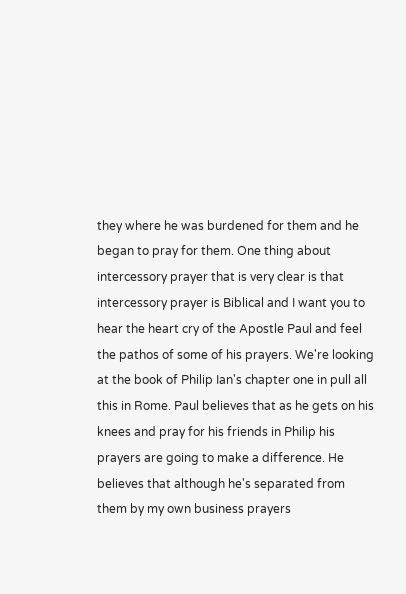they where he was burdened for them and he began to pray for them. One thing about intercessory prayer that is very clear is that intercessory prayer is Biblical and I want you to hear the heart cry of the Apostle Paul and feel the pathos of some of his prayers. We're looking at the book of Philip Ian's chapter one in pull all this in Rome. Paul believes that as he gets on his knees and pray for his friends in Philip his prayers are going to make a difference. He believes that although he's separated from them by my own business prayers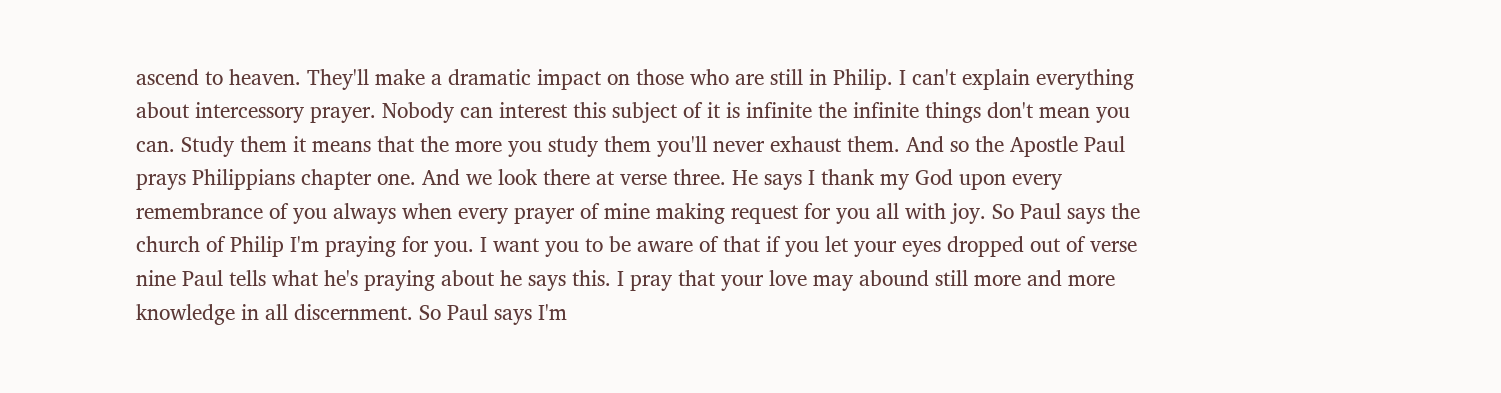ascend to heaven. They'll make a dramatic impact on those who are still in Philip. I can't explain everything about intercessory prayer. Nobody can interest this subject of it is infinite the infinite things don't mean you can. Study them it means that the more you study them you'll never exhaust them. And so the Apostle Paul prays Philippians chapter one. And we look there at verse three. He says I thank my God upon every remembrance of you always when every prayer of mine making request for you all with joy. So Paul says the church of Philip I'm praying for you. I want you to be aware of that if you let your eyes dropped out of verse nine Paul tells what he's praying about he says this. I pray that your love may abound still more and more knowledge in all discernment. So Paul says I'm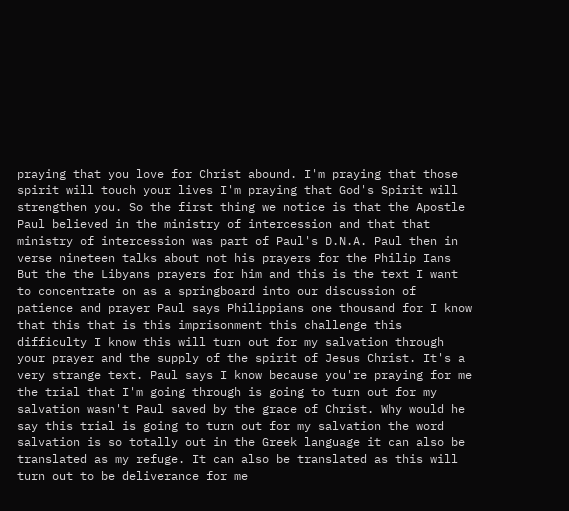praying that you love for Christ abound. I'm praying that those spirit will touch your lives I'm praying that God's Spirit will strengthen you. So the first thing we notice is that the Apostle Paul believed in the ministry of intercession and that that ministry of intercession was part of Paul's D.N.A. Paul then in verse nineteen talks about not his prayers for the Philip Ians But the the Libyans prayers for him and this is the text I want to concentrate on as a springboard into our discussion of patience and prayer Paul says Philippians one thousand for I know that this that is this imprisonment this challenge this difficulty I know this will turn out for my salvation through your prayer and the supply of the spirit of Jesus Christ. It's a very strange text. Paul says I know because you're praying for me the trial that I'm going through is going to turn out for my salvation wasn't Paul saved by the grace of Christ. Why would he say this trial is going to turn out for my salvation the word salvation is so totally out in the Greek language it can also be translated as my refuge. It can also be translated as this will turn out to be deliverance for me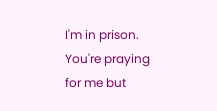I'm in prison. You're praying for me but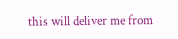this will deliver me from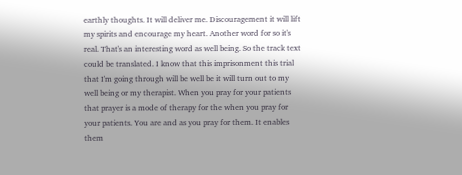earthly thoughts. It will deliver me. Discouragement it will lift my spirits and encourage my heart. Another word for so it's real. That's an interesting word as well being. So the track text could be translated. I know that this imprisonment this trial that I'm going through will be well be it will turn out to my well being or my therapist. When you pray for your patients that prayer is a mode of therapy for the when you pray for your patients. You are and as you pray for them. It enables them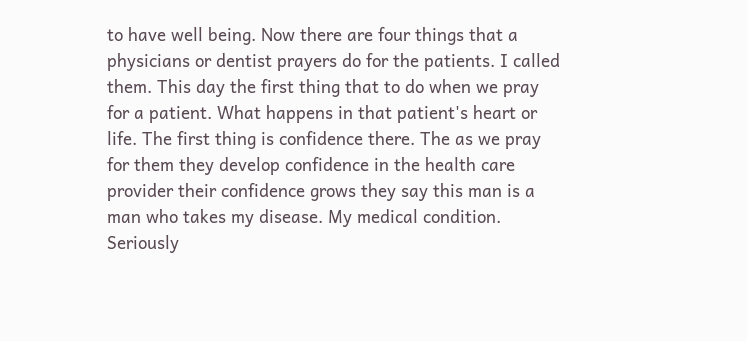to have well being. Now there are four things that a physicians or dentist prayers do for the patients. I called them. This day the first thing that to do when we pray for a patient. What happens in that patient's heart or life. The first thing is confidence there. The as we pray for them they develop confidence in the health care provider their confidence grows they say this man is a man who takes my disease. My medical condition. Seriously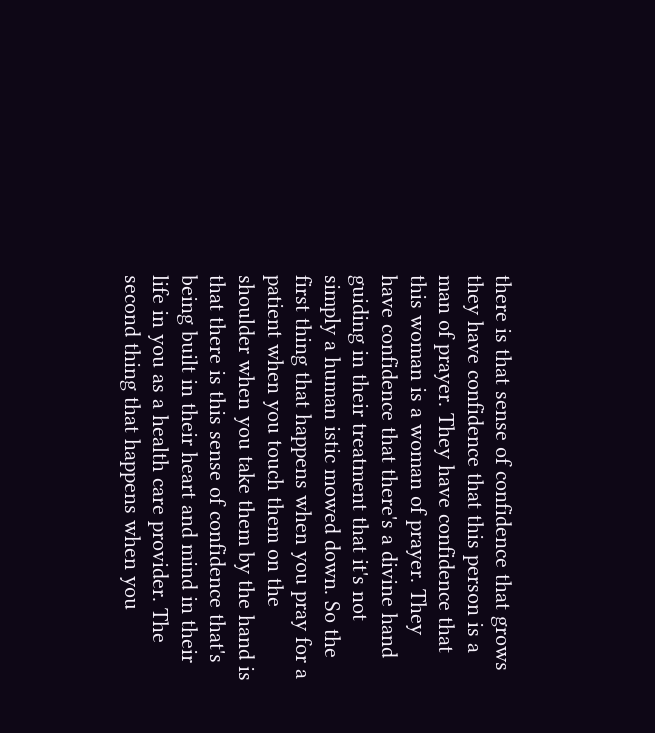there is that sense of confidence that grows they have confidence that this person is a man of prayer. They have confidence that this woman is a woman of prayer. They have confidence that there's a divine hand guiding in their treatment that it's not simply a human istic mowed down. So the first thing that happens when you pray for a patient when you touch them on the shoulder when you take them by the hand is that there is this sense of confidence that's being built in their heart and mind in their life in you as a health care provider. The second thing that happens when you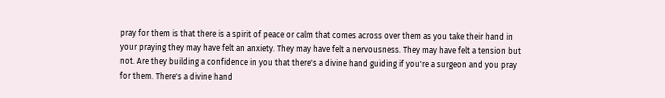pray for them is that there is a spirit of peace or calm that comes across over them as you take their hand in your praying they may have felt an anxiety. They may have felt a nervousness. They may have felt a tension but not. Are they building a confidence in you that there's a divine hand guiding if you're a surgeon and you pray for them. There's a divine hand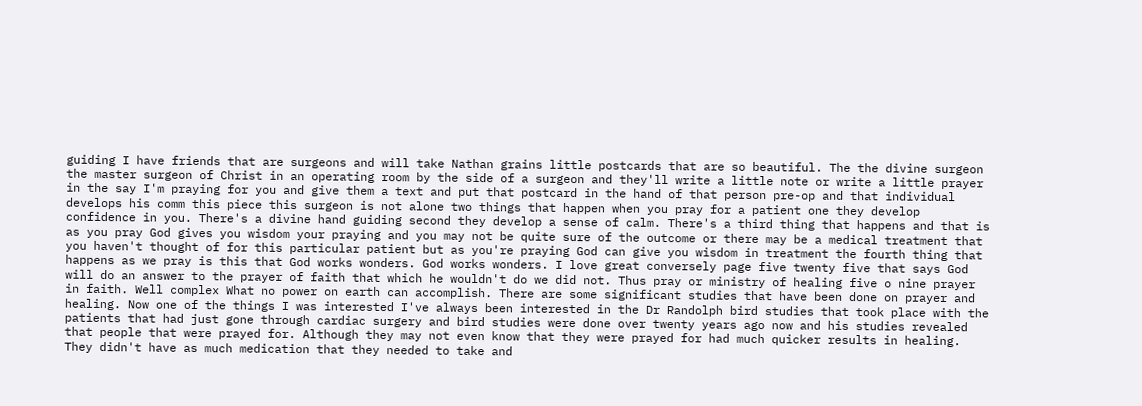guiding I have friends that are surgeons and will take Nathan grains little postcards that are so beautiful. The the divine surgeon the master surgeon of Christ in an operating room by the side of a surgeon and they'll write a little note or write a little prayer in the say I'm praying for you and give them a text and put that postcard in the hand of that person pre-op and that individual develops his comm this piece this surgeon is not alone two things that happen when you pray for a patient one they develop confidence in you. There's a divine hand guiding second they develop a sense of calm. There's a third thing that happens and that is as you pray God gives you wisdom your praying and you may not be quite sure of the outcome or there may be a medical treatment that you haven't thought of for this particular patient but as you're praying God can give you wisdom in treatment the fourth thing that happens as we pray is this that God works wonders. God works wonders. I love great conversely page five twenty five that says God will do an answer to the prayer of faith that which he wouldn't do we did not. Thus pray or ministry of healing five o nine prayer in faith. Well complex What no power on earth can accomplish. There are some significant studies that have been done on prayer and healing. Now one of the things I was interested I've always been interested in the Dr Randolph bird studies that took place with the patients that had just gone through cardiac surgery and bird studies were done over twenty years ago now and his studies revealed that people that were prayed for. Although they may not even know that they were prayed for had much quicker results in healing. They didn't have as much medication that they needed to take and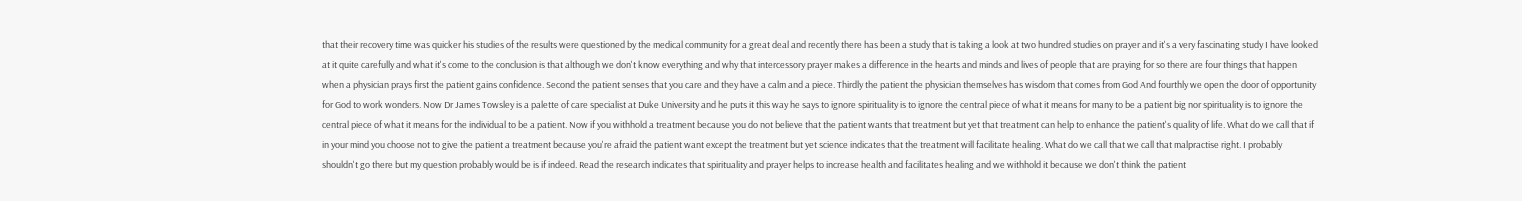that their recovery time was quicker his studies of the results were questioned by the medical community for a great deal and recently there has been a study that is taking a look at two hundred studies on prayer and it's a very fascinating study I have looked at it quite carefully and what it's come to the conclusion is that although we don't know everything and why that intercessory prayer makes a difference in the hearts and minds and lives of people that are praying for so there are four things that happen when a physician prays first the patient gains confidence. Second the patient senses that you care and they have a calm and a piece. Thirdly the patient the physician themselves has wisdom that comes from God And fourthly we open the door of opportunity for God to work wonders. Now Dr James Towsley is a palette of care specialist at Duke University and he puts it this way he says to ignore spirituality is to ignore the central piece of what it means for many to be a patient big nor spirituality is to ignore the central piece of what it means for the individual to be a patient. Now if you withhold a treatment because you do not believe that the patient wants that treatment but yet that treatment can help to enhance the patient's quality of life. What do we call that if in your mind you choose not to give the patient a treatment because you're afraid the patient want except the treatment but yet science indicates that the treatment will facilitate healing. What do we call that we call that malpractise right. I probably shouldn't go there but my question probably would be is if indeed. Read the research indicates that spirituality and prayer helps to increase health and facilitates healing and we withhold it because we don't think the patient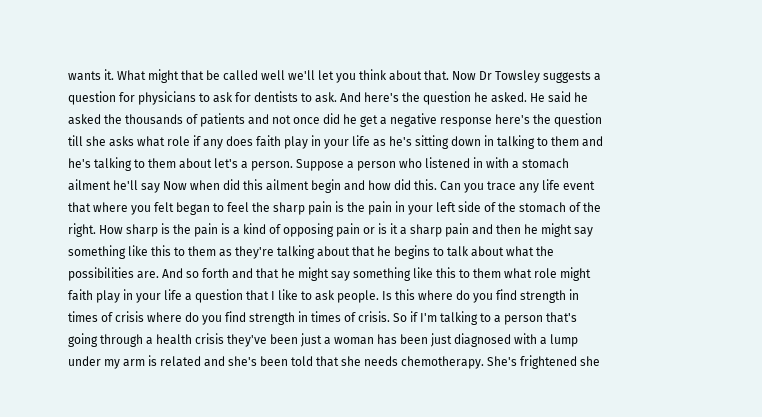wants it. What might that be called well we'll let you think about that. Now Dr Towsley suggests a question for physicians to ask for dentists to ask. And here's the question he asked. He said he asked the thousands of patients and not once did he get a negative response here's the question till she asks what role if any does faith play in your life as he's sitting down in talking to them and he's talking to them about let's a person. Suppose a person who listened in with a stomach ailment he'll say Now when did this ailment begin and how did this. Can you trace any life event that where you felt began to feel the sharp pain is the pain in your left side of the stomach of the right. How sharp is the pain is a kind of opposing pain or is it a sharp pain and then he might say something like this to them as they're talking about that he begins to talk about what the possibilities are. And so forth and that he might say something like this to them what role might faith play in your life a question that I like to ask people. Is this where do you find strength in times of crisis where do you find strength in times of crisis. So if I'm talking to a person that's going through a health crisis they've been just a woman has been just diagnosed with a lump under my arm is related and she's been told that she needs chemotherapy. She's frightened she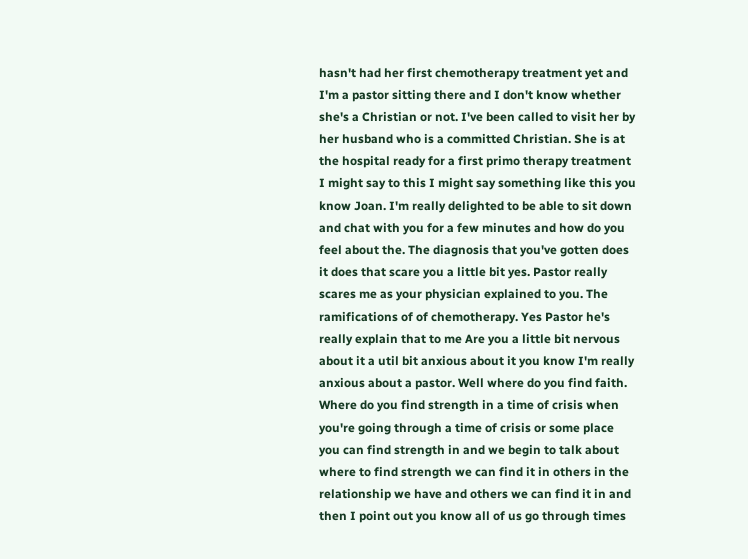hasn't had her first chemotherapy treatment yet and I'm a pastor sitting there and I don't know whether she's a Christian or not. I've been called to visit her by her husband who is a committed Christian. She is at the hospital ready for a first primo therapy treatment I might say to this I might say something like this you know Joan. I'm really delighted to be able to sit down and chat with you for a few minutes and how do you feel about the. The diagnosis that you've gotten does it does that scare you a little bit yes. Pastor really scares me as your physician explained to you. The ramifications of of chemotherapy. Yes Pastor he's really explain that to me Are you a little bit nervous about it a util bit anxious about it you know I'm really anxious about a pastor. Well where do you find faith. Where do you find strength in a time of crisis when you're going through a time of crisis or some place you can find strength in and we begin to talk about where to find strength we can find it in others in the relationship we have and others we can find it in and then I point out you know all of us go through times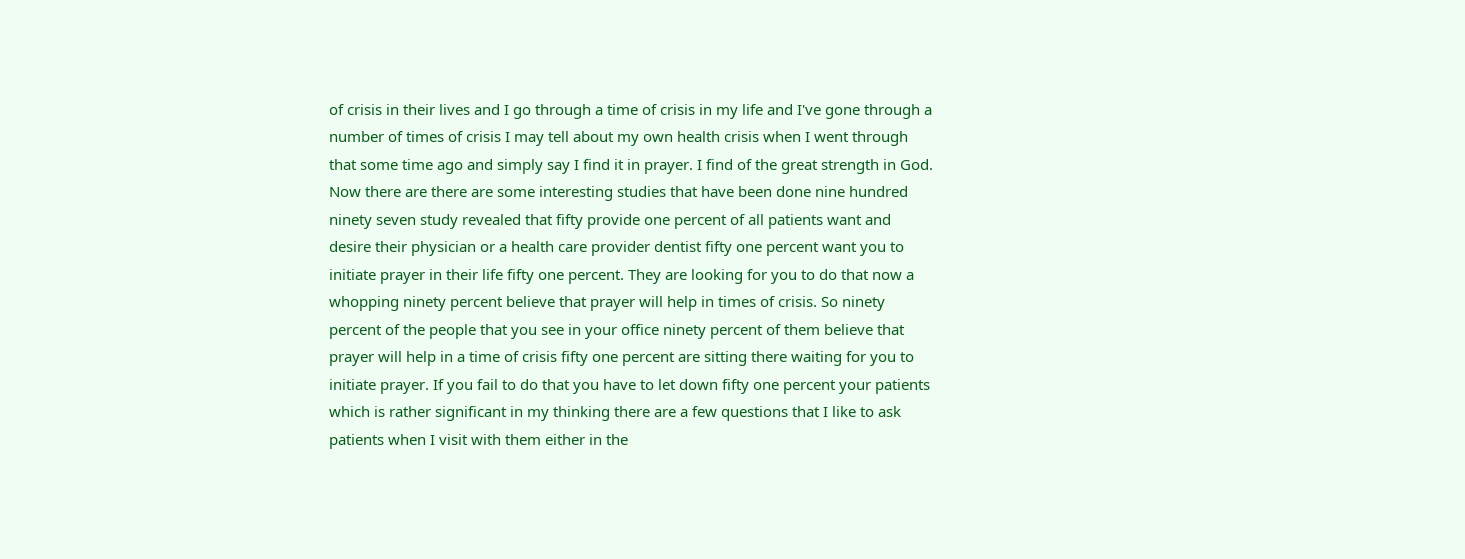of crisis in their lives and I go through a time of crisis in my life and I've gone through a number of times of crisis I may tell about my own health crisis when I went through that some time ago and simply say I find it in prayer. I find of the great strength in God. Now there are there are some interesting studies that have been done nine hundred ninety seven study revealed that fifty provide one percent of all patients want and desire their physician or a health care provider dentist fifty one percent want you to initiate prayer in their life fifty one percent. They are looking for you to do that now a whopping ninety percent believe that prayer will help in times of crisis. So ninety percent of the people that you see in your office ninety percent of them believe that prayer will help in a time of crisis fifty one percent are sitting there waiting for you to initiate prayer. If you fail to do that you have to let down fifty one percent your patients which is rather significant in my thinking there are a few questions that I like to ask patients when I visit with them either in the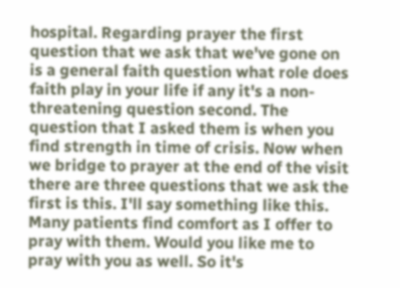hospital. Regarding prayer the first question that we ask that we've gone on is a general faith question what role does faith play in your life if any it's a non-threatening question second. The question that I asked them is when you find strength in time of crisis. Now when we bridge to prayer at the end of the visit there are three questions that we ask the first is this. I'll say something like this. Many patients find comfort as I offer to pray with them. Would you like me to pray with you as well. So it's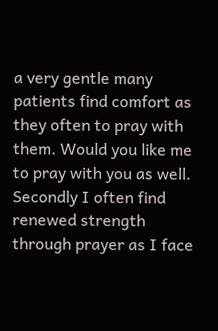a very gentle many patients find comfort as they often to pray with them. Would you like me to pray with you as well. Secondly I often find renewed strength through prayer as I face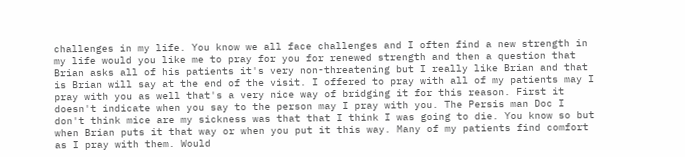challenges in my life. You know we all face challenges and I often find a new strength in my life would you like me to pray for you for renewed strength and then a question that Brian asks all of his patients it's very non-threatening but I really like Brian and that is Brian will say at the end of the visit. I offered to pray with all of my patients may I pray with you as well that's a very nice way of bridging it for this reason. First it doesn't indicate when you say to the person may I pray with you. The Persis man Doc I don't think mice are my sickness was that that I think I was going to die. You know so but when Brian puts it that way or when you put it this way. Many of my patients find comfort as I pray with them. Would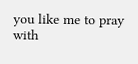you like me to pray with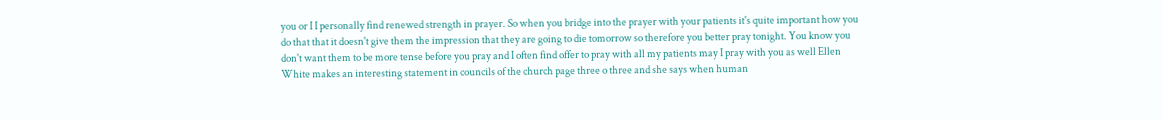you or I I personally find renewed strength in prayer. So when you bridge into the prayer with your patients it's quite important how you do that that it doesn't give them the impression that they are going to die tomorrow so therefore you better pray tonight. You know you don't want them to be more tense before you pray and I often find offer to pray with all my patients may I pray with you as well Ellen White makes an interesting statement in councils of the church page three o three and she says when human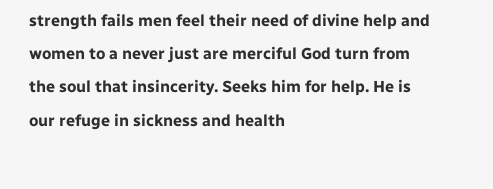strength fails men feel their need of divine help and women to a never just are merciful God turn from the soul that insincerity. Seeks him for help. He is our refuge in sickness and health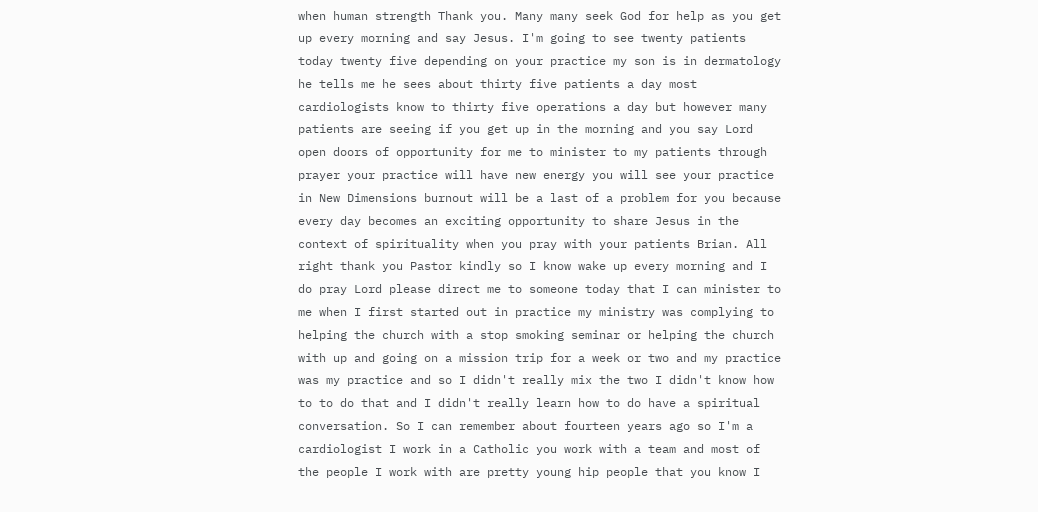when human strength Thank you. Many many seek God for help as you get up every morning and say Jesus. I'm going to see twenty patients today twenty five depending on your practice my son is in dermatology he tells me he sees about thirty five patients a day most cardiologists know to thirty five operations a day but however many patients are seeing if you get up in the morning and you say Lord open doors of opportunity for me to minister to my patients through prayer your practice will have new energy you will see your practice in New Dimensions burnout will be a last of a problem for you because every day becomes an exciting opportunity to share Jesus in the context of spirituality when you pray with your patients Brian. All right thank you Pastor kindly so I know wake up every morning and I do pray Lord please direct me to someone today that I can minister to me when I first started out in practice my ministry was complying to helping the church with a stop smoking seminar or helping the church with up and going on a mission trip for a week or two and my practice was my practice and so I didn't really mix the two I didn't know how to to do that and I didn't really learn how to do have a spiritual conversation. So I can remember about fourteen years ago so I'm a cardiologist I work in a Catholic you work with a team and most of the people I work with are pretty young hip people that you know I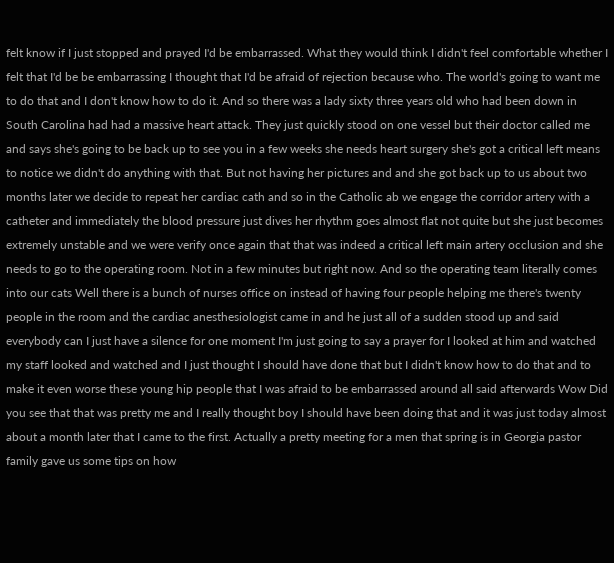felt know if I just stopped and prayed I'd be embarrassed. What they would think I didn't feel comfortable whether I felt that I'd be be embarrassing I thought that I'd be afraid of rejection because who. The world's going to want me to do that and I don't know how to do it. And so there was a lady sixty three years old who had been down in South Carolina had had a massive heart attack. They just quickly stood on one vessel but their doctor called me and says she's going to be back up to see you in a few weeks she needs heart surgery she's got a critical left means to notice we didn't do anything with that. But not having her pictures and and she got back up to us about two months later we decide to repeat her cardiac cath and so in the Catholic ab we engage the corridor artery with a catheter and immediately the blood pressure just dives her rhythm goes almost flat not quite but she just becomes extremely unstable and we were verify once again that that was indeed a critical left main artery occlusion and she needs to go to the operating room. Not in a few minutes but right now. And so the operating team literally comes into our cats Well there is a bunch of nurses office on instead of having four people helping me there's twenty people in the room and the cardiac anesthesiologist came in and he just all of a sudden stood up and said everybody can I just have a silence for one moment I'm just going to say a prayer for I looked at him and watched my staff looked and watched and I just thought I should have done that but I didn't know how to do that and to make it even worse these young hip people that I was afraid to be embarrassed around all said afterwards Wow Did you see that that was pretty me and I really thought boy I should have been doing that and it was just today almost about a month later that I came to the first. Actually a pretty meeting for a men that spring is in Georgia pastor family gave us some tips on how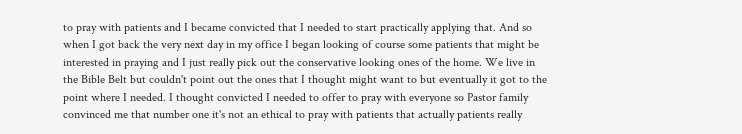to pray with patients and I became convicted that I needed to start practically applying that. And so when I got back the very next day in my office I began looking of course some patients that might be interested in praying and I just really pick out the conservative looking ones of the home. We live in the Bible Belt but couldn't point out the ones that I thought might want to but eventually it got to the point where I needed. I thought convicted I needed to offer to pray with everyone so Pastor family convinced me that number one it's not an ethical to pray with patients that actually patients really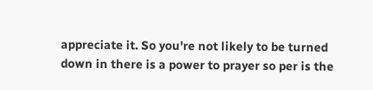appreciate it. So you're not likely to be turned down in there is a power to prayer so per is the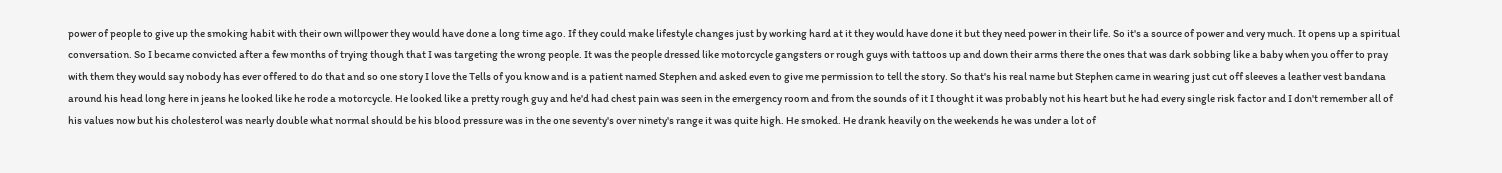power of people to give up the smoking habit with their own willpower they would have done a long time ago. If they could make lifestyle changes just by working hard at it they would have done it but they need power in their life. So it's a source of power and very much. It opens up a spiritual conversation. So I became convicted after a few months of trying though that I was targeting the wrong people. It was the people dressed like motorcycle gangsters or rough guys with tattoos up and down their arms there the ones that was dark sobbing like a baby when you offer to pray with them they would say nobody has ever offered to do that and so one story I love the Tells of you know and is a patient named Stephen and asked even to give me permission to tell the story. So that's his real name but Stephen came in wearing just cut off sleeves a leather vest bandana around his head long here in jeans he looked like he rode a motorcycle. He looked like a pretty rough guy and he'd had chest pain was seen in the emergency room and from the sounds of it I thought it was probably not his heart but he had every single risk factor and I don't remember all of his values now but his cholesterol was nearly double what normal should be his blood pressure was in the one seventy's over ninety's range it was quite high. He smoked. He drank heavily on the weekends he was under a lot of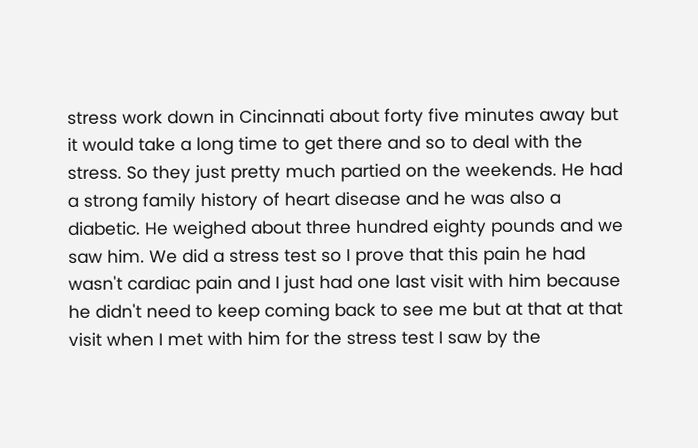stress work down in Cincinnati about forty five minutes away but it would take a long time to get there and so to deal with the stress. So they just pretty much partied on the weekends. He had a strong family history of heart disease and he was also a diabetic. He weighed about three hundred eighty pounds and we saw him. We did a stress test so I prove that this pain he had wasn't cardiac pain and I just had one last visit with him because he didn't need to keep coming back to see me but at that at that visit when I met with him for the stress test I saw by the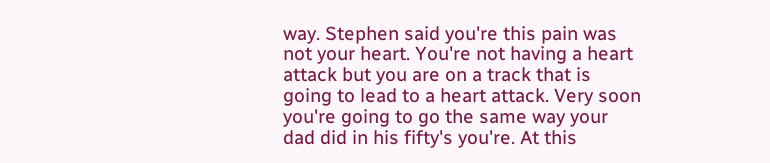way. Stephen said you're this pain was not your heart. You're not having a heart attack but you are on a track that is going to lead to a heart attack. Very soon you're going to go the same way your dad did in his fifty's you're. At this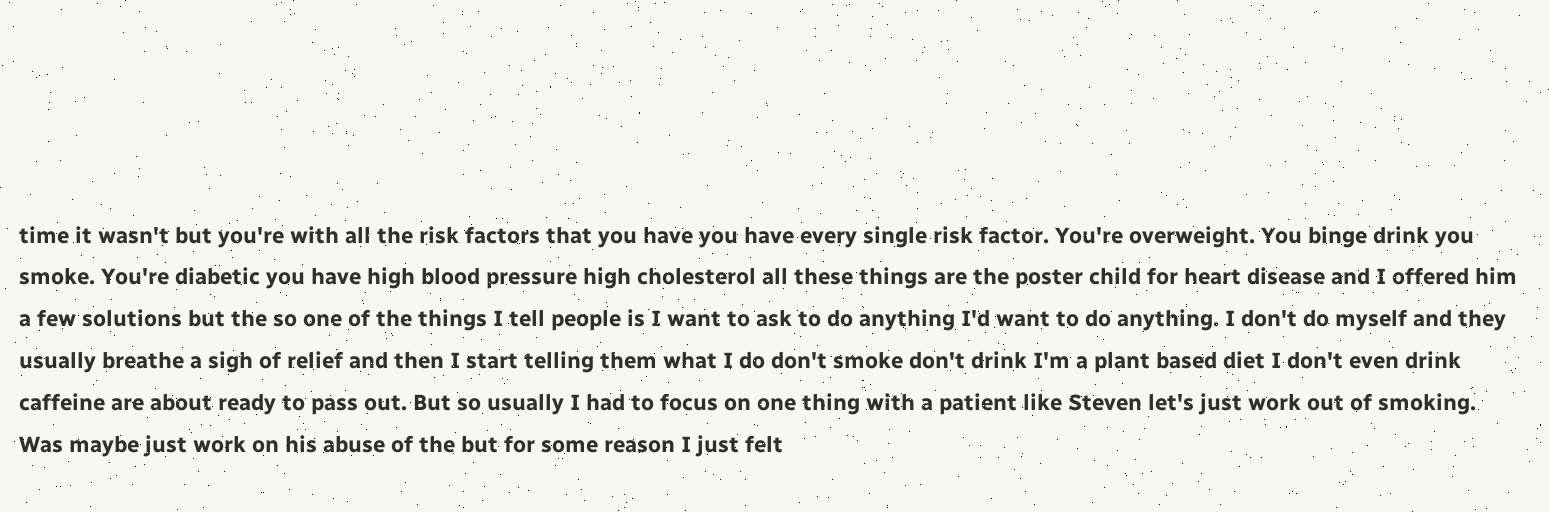time it wasn't but you're with all the risk factors that you have you have every single risk factor. You're overweight. You binge drink you smoke. You're diabetic you have high blood pressure high cholesterol all these things are the poster child for heart disease and I offered him a few solutions but the so one of the things I tell people is I want to ask to do anything I'd want to do anything. I don't do myself and they usually breathe a sigh of relief and then I start telling them what I do don't smoke don't drink I'm a plant based diet I don't even drink caffeine are about ready to pass out. But so usually I had to focus on one thing with a patient like Steven let's just work out of smoking. Was maybe just work on his abuse of the but for some reason I just felt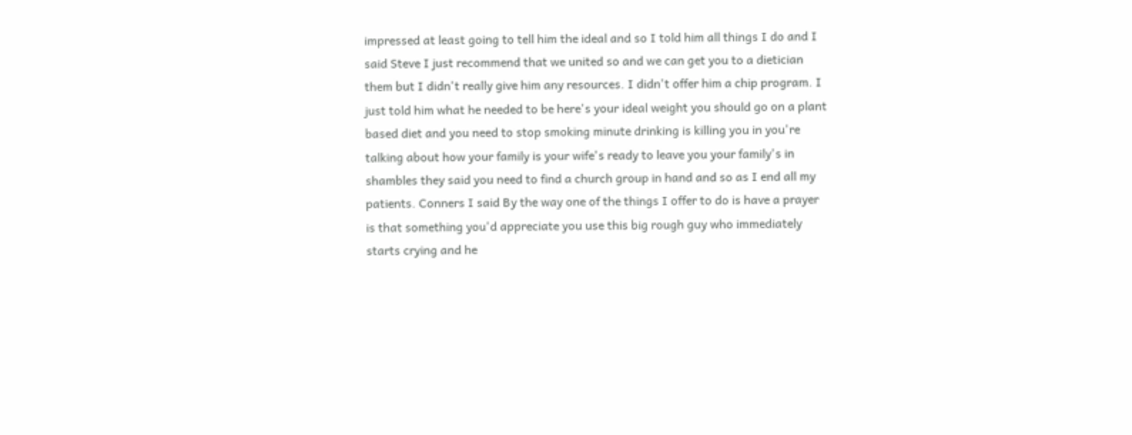impressed at least going to tell him the ideal and so I told him all things I do and I said Steve I just recommend that we united so and we can get you to a dietician them but I didn't really give him any resources. I didn't offer him a chip program. I just told him what he needed to be here's your ideal weight you should go on a plant based diet and you need to stop smoking minute drinking is killing you in you're talking about how your family is your wife's ready to leave you your family's in shambles they said you need to find a church group in hand and so as I end all my patients. Conners I said By the way one of the things I offer to do is have a prayer is that something you'd appreciate you use this big rough guy who immediately starts crying and he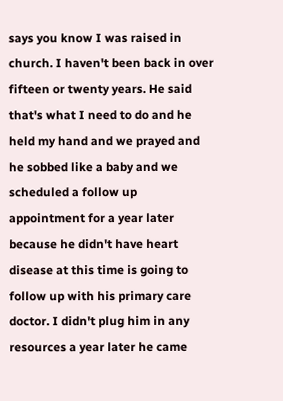says you know I was raised in church. I haven't been back in over fifteen or twenty years. He said that's what I need to do and he held my hand and we prayed and he sobbed like a baby and we scheduled a follow up appointment for a year later because he didn't have heart disease at this time is going to follow up with his primary care doctor. I didn't plug him in any resources a year later he came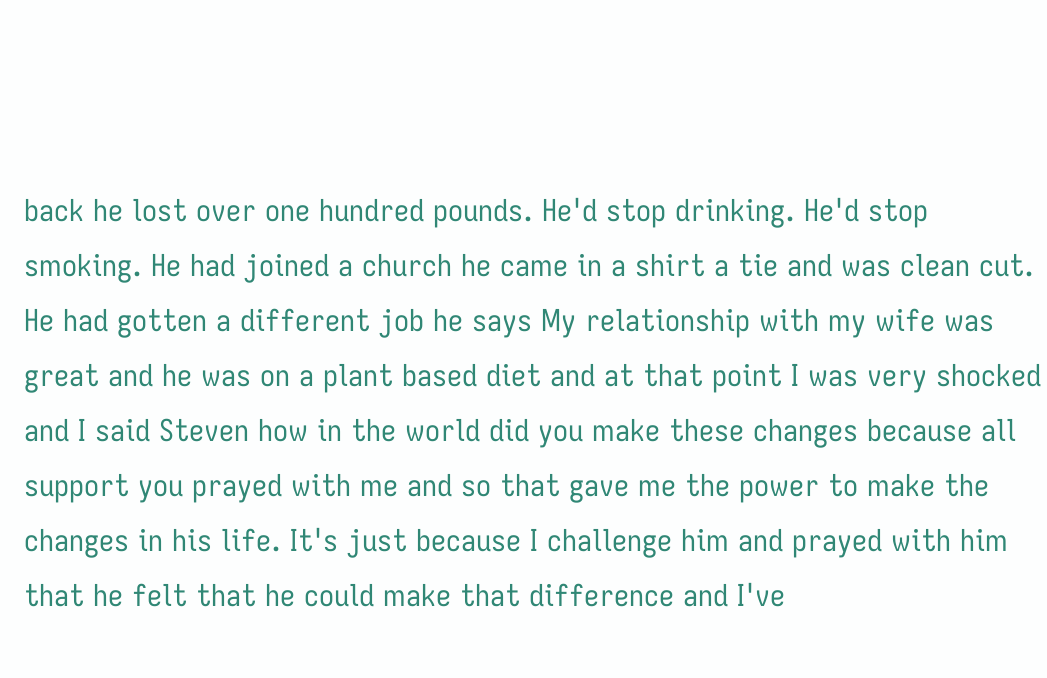back he lost over one hundred pounds. He'd stop drinking. He'd stop smoking. He had joined a church he came in a shirt a tie and was clean cut. He had gotten a different job he says My relationship with my wife was great and he was on a plant based diet and at that point I was very shocked and I said Steven how in the world did you make these changes because all support you prayed with me and so that gave me the power to make the changes in his life. It's just because I challenge him and prayed with him that he felt that he could make that difference and I've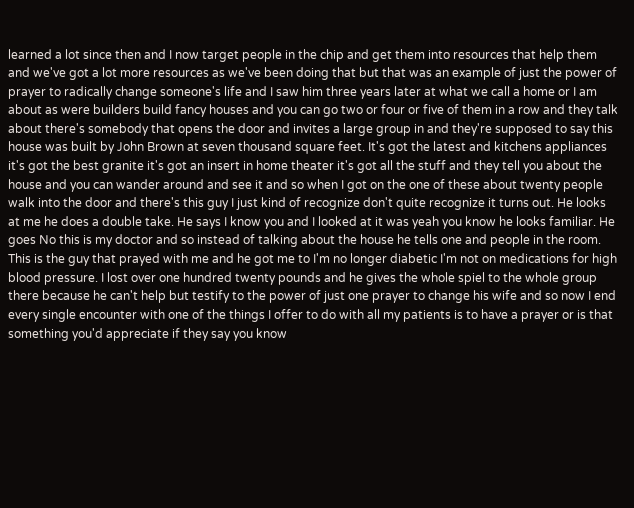learned a lot since then and I now target people in the chip and get them into resources that help them and we've got a lot more resources as we've been doing that but that was an example of just the power of prayer to radically change someone's life and I saw him three years later at what we call a home or I am about as were builders build fancy houses and you can go two or four or five of them in a row and they talk about there's somebody that opens the door and invites a large group in and they're supposed to say this house was built by John Brown at seven thousand square feet. It's got the latest and kitchens appliances it's got the best granite it's got an insert in home theater it's got all the stuff and they tell you about the house and you can wander around and see it and so when I got on the one of these about twenty people walk into the door and there's this guy I just kind of recognize don't quite recognize it turns out. He looks at me he does a double take. He says I know you and I looked at it was yeah you know he looks familiar. He goes No this is my doctor and so instead of talking about the house he tells one and people in the room. This is the guy that prayed with me and he got me to I'm no longer diabetic I'm not on medications for high blood pressure. I lost over one hundred twenty pounds and he gives the whole spiel to the whole group there because he can't help but testify to the power of just one prayer to change his wife and so now I end every single encounter with one of the things I offer to do with all my patients is to have a prayer or is that something you'd appreciate if they say you know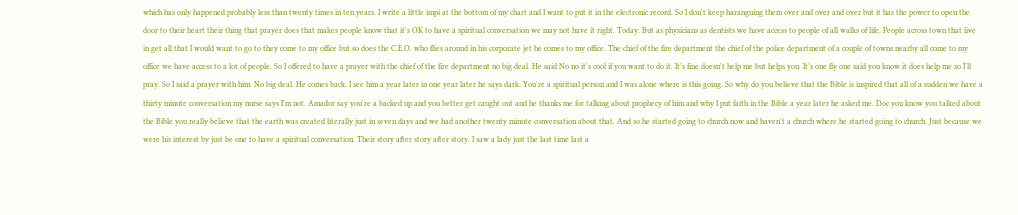which has only happened probably less than twenty times in ten years. I write a little impi at the bottom of my chart and I want to put it in the electronic record. So I don't keep haranguing them over and over and over but it has the power to open the door to their heart their thing that prayer does that makes people know that it's OK to have a spiritual conversation we may not have it right. Today. But as physicians as dentists we have access to people of all walks of life. People across town that live in get all that I would want to go to they come to my office but so does the C.E.O. who flies around in his corporate jet he comes to my office. The chief of the fire department the chief of the police department of a couple of towns nearby all come to my office we have access to a lot of people. So I offered to have a prayer with the chief of the fire department no big deal. He said No no it's cool if you want to do it. It's fine doesn't help me but helps you. It's one fly one said you know it does help me so I'll pray. So I said a prayer with him. No big deal. He comes back. I see him a year later in one year later he says dark. You're a spiritual person and I was alone where is this going. So why do you believe that the Bible is inspired that all of a sudden we have a thirty minute conversation my nurse says I'm not. Amador say you're a backed up and you better get caught out and he thanks me for talking about prophecy of him and why I put faith in the Bible a year later he asked me. Doc you know you talked about the Bible you really believe that the earth was created literally just in seven days and we had another twenty minute conversation about that. And so he started going to church now and haven't a church where he started going to church. Just because we were his interest by just be one to have a spiritual conversation. Their story after story after story. I saw a lady just the last time last a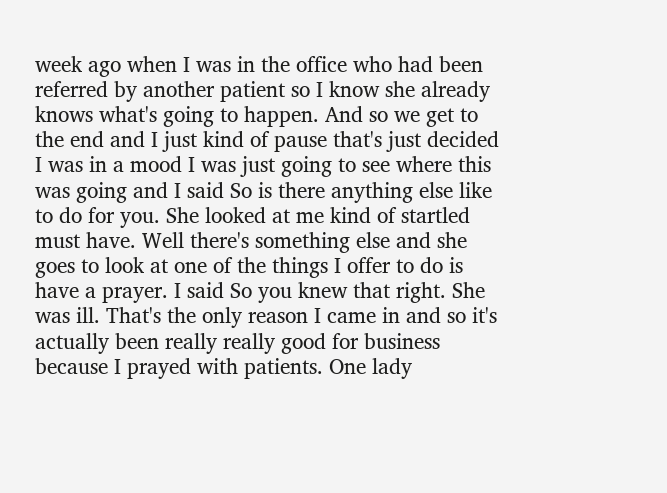week ago when I was in the office who had been referred by another patient so I know she already knows what's going to happen. And so we get to the end and I just kind of pause that's just decided I was in a mood I was just going to see where this was going and I said So is there anything else like to do for you. She looked at me kind of startled must have. Well there's something else and she goes to look at one of the things I offer to do is have a prayer. I said So you knew that right. She was ill. That's the only reason I came in and so it's actually been really really good for business because I prayed with patients. One lady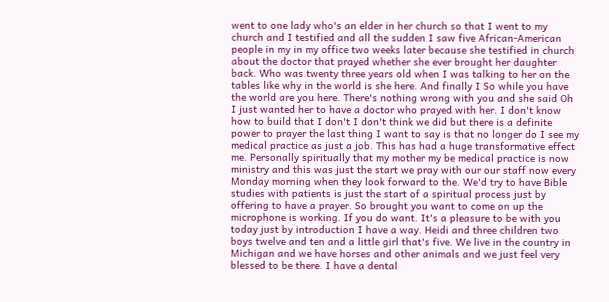went to one lady who's an elder in her church so that I went to my church and I testified and all the sudden I saw five African-American people in my in my office two weeks later because she testified in church about the doctor that prayed whether she ever brought her daughter back. Who was twenty three years old when I was talking to her on the tables like why in the world is she here. And finally I So while you have the world are you here. There's nothing wrong with you and she said Oh I just wanted her to have a doctor who prayed with her. I don't know how to build that I don't I don't think we did but there is a definite power to prayer the last thing I want to say is that no longer do I see my medical practice as just a job. This has had a huge transformative effect me. Personally spiritually that my mother my be medical practice is now ministry and this was just the start we pray with our our staff now every Monday morning when they look forward to the. We'd try to have Bible studies with patients is just the start of a spiritual process just by offering to have a prayer. So brought you want to come on up the microphone is working. If you do want. It's a pleasure to be with you today just by introduction I have a way. Heidi and three children two boys twelve and ten and a little girl that's five. We live in the country in Michigan and we have horses and other animals and we just feel very blessed to be there. I have a dental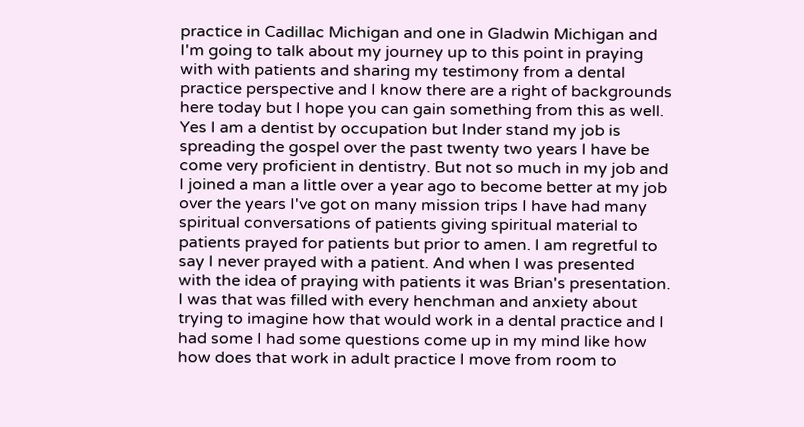practice in Cadillac Michigan and one in Gladwin Michigan and I'm going to talk about my journey up to this point in praying with with patients and sharing my testimony from a dental practice perspective and I know there are a right of backgrounds here today but I hope you can gain something from this as well. Yes I am a dentist by occupation but Inder stand my job is spreading the gospel over the past twenty two years I have be come very proficient in dentistry. But not so much in my job and I joined a man a little over a year ago to become better at my job over the years I've got on many mission trips I have had many spiritual conversations of patients giving spiritual material to patients prayed for patients but prior to amen. I am regretful to say I never prayed with a patient. And when I was presented with the idea of praying with patients it was Brian's presentation. I was that was filled with every henchman and anxiety about trying to imagine how that would work in a dental practice and I had some I had some questions come up in my mind like how how does that work in adult practice I move from room to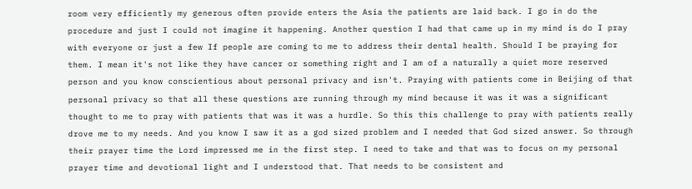room very efficiently my generous often provide enters the Asia the patients are laid back. I go in do the procedure and just I could not imagine it happening. Another question I had that came up in my mind is do I pray with everyone or just a few If people are coming to me to address their dental health. Should I be praying for them. I mean it's not like they have cancer or something right and I am of a naturally a quiet more reserved person and you know conscientious about personal privacy and isn't. Praying with patients come in Beijing of that personal privacy so that all these questions are running through my mind because it was it was a significant thought to me to pray with patients that was it was a hurdle. So this this challenge to pray with patients really drove me to my needs. And you know I saw it as a god sized problem and I needed that God sized answer. So through their prayer time the Lord impressed me in the first step. I need to take and that was to focus on my personal prayer time and devotional light and I understood that. That needs to be consistent and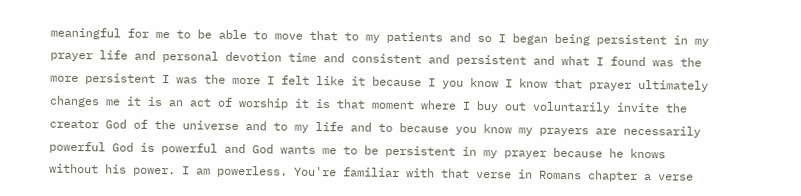meaningful for me to be able to move that to my patients and so I began being persistent in my prayer life and personal devotion time and consistent and persistent and what I found was the more persistent I was the more I felt like it because I you know I know that prayer ultimately changes me it is an act of worship it is that moment where I buy out voluntarily invite the creator God of the universe and to my life and to because you know my prayers are necessarily powerful God is powerful and God wants me to be persistent in my prayer because he knows without his power. I am powerless. You're familiar with that verse in Romans chapter a verse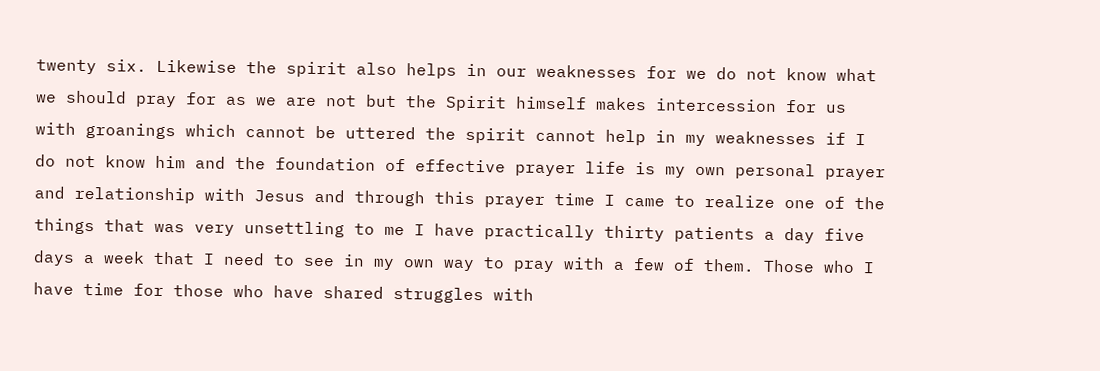twenty six. Likewise the spirit also helps in our weaknesses for we do not know what we should pray for as we are not but the Spirit himself makes intercession for us with groanings which cannot be uttered the spirit cannot help in my weaknesses if I do not know him and the foundation of effective prayer life is my own personal prayer and relationship with Jesus and through this prayer time I came to realize one of the things that was very unsettling to me I have practically thirty patients a day five days a week that I need to see in my own way to pray with a few of them. Those who I have time for those who have shared struggles with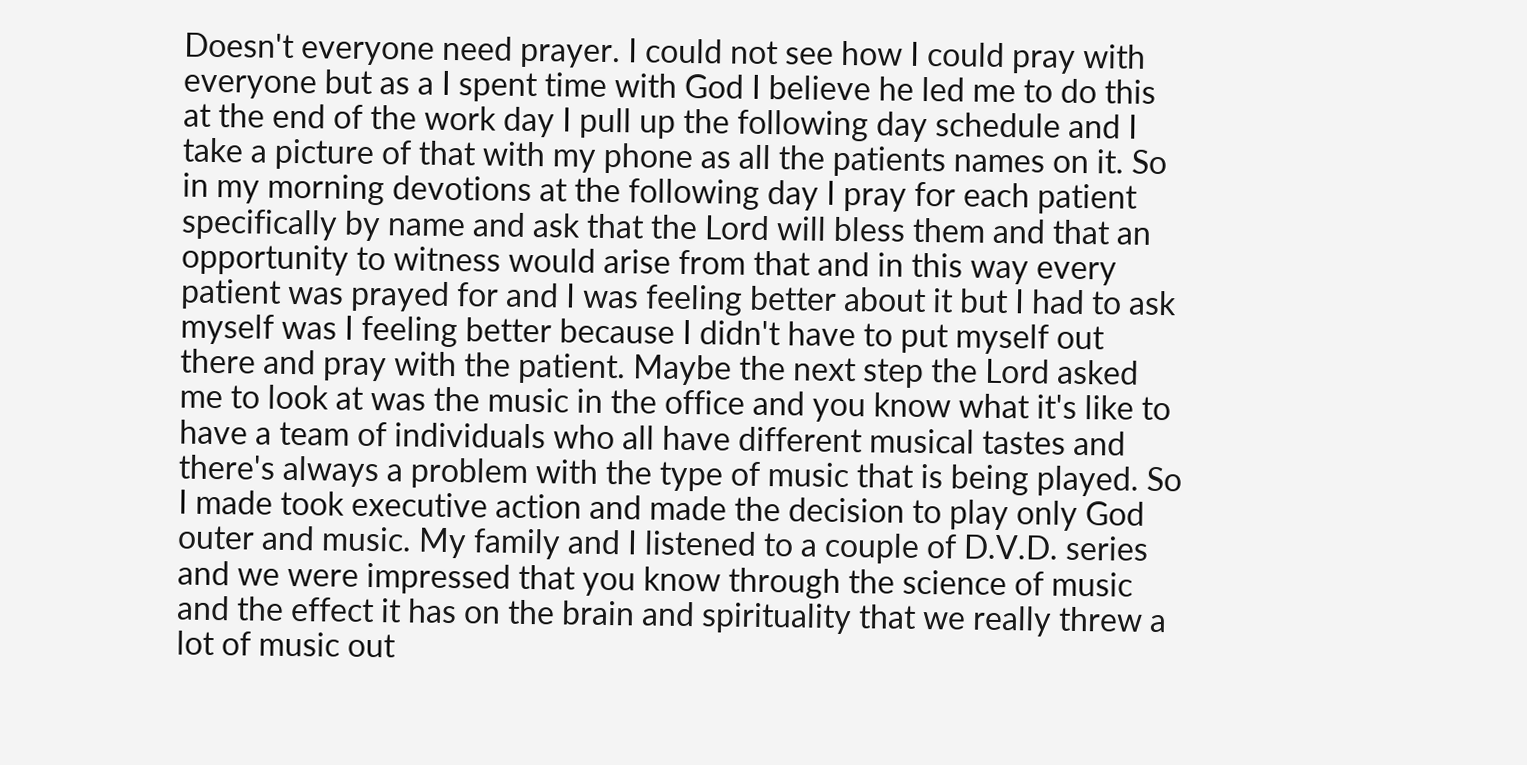Doesn't everyone need prayer. I could not see how I could pray with everyone but as a I spent time with God I believe he led me to do this at the end of the work day I pull up the following day schedule and I take a picture of that with my phone as all the patients names on it. So in my morning devotions at the following day I pray for each patient specifically by name and ask that the Lord will bless them and that an opportunity to witness would arise from that and in this way every patient was prayed for and I was feeling better about it but I had to ask myself was I feeling better because I didn't have to put myself out there and pray with the patient. Maybe the next step the Lord asked me to look at was the music in the office and you know what it's like to have a team of individuals who all have different musical tastes and there's always a problem with the type of music that is being played. So I made took executive action and made the decision to play only God outer and music. My family and I listened to a couple of D.V.D. series and we were impressed that you know through the science of music and the effect it has on the brain and spirituality that we really threw a lot of music out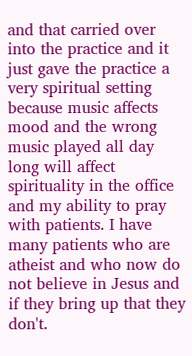and that carried over into the practice and it just gave the practice a very spiritual setting because music affects mood and the wrong music played all day long will affect spirituality in the office and my ability to pray with patients. I have many patients who are atheist and who now do not believe in Jesus and if they bring up that they don't.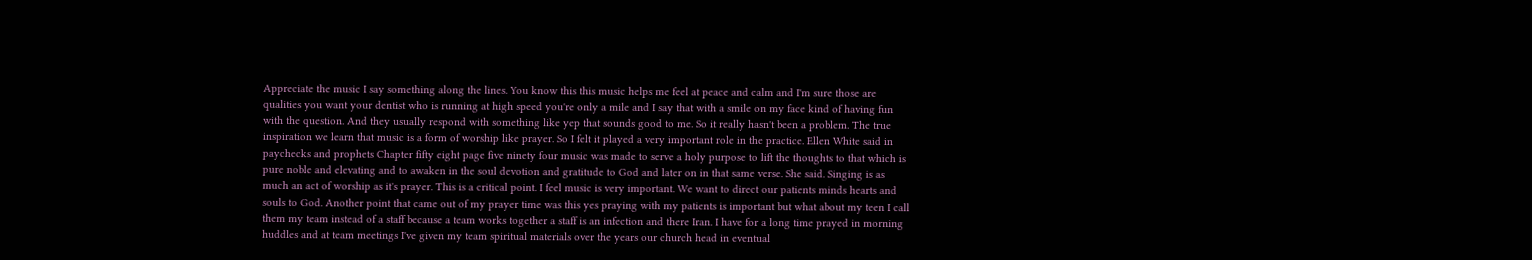Appreciate the music I say something along the lines. You know this this music helps me feel at peace and calm and I'm sure those are qualities you want your dentist who is running at high speed you're only a mile and I say that with a smile on my face kind of having fun with the question. And they usually respond with something like yep that sounds good to me. So it really hasn't been a problem. The true inspiration we learn that music is a form of worship like prayer. So I felt it played a very important role in the practice. Ellen White said in paychecks and prophets Chapter fifty eight page five ninety four music was made to serve a holy purpose to lift the thoughts to that which is pure noble and elevating and to awaken in the soul devotion and gratitude to God and later on in that same verse. She said. Singing is as much an act of worship as it's prayer. This is a critical point. I feel music is very important. We want to direct our patients minds hearts and souls to God. Another point that came out of my prayer time was this yes praying with my patients is important but what about my teen I call them my team instead of a staff because a team works together a staff is an infection and there Iran. I have for a long time prayed in morning huddles and at team meetings I've given my team spiritual materials over the years our church head in eventual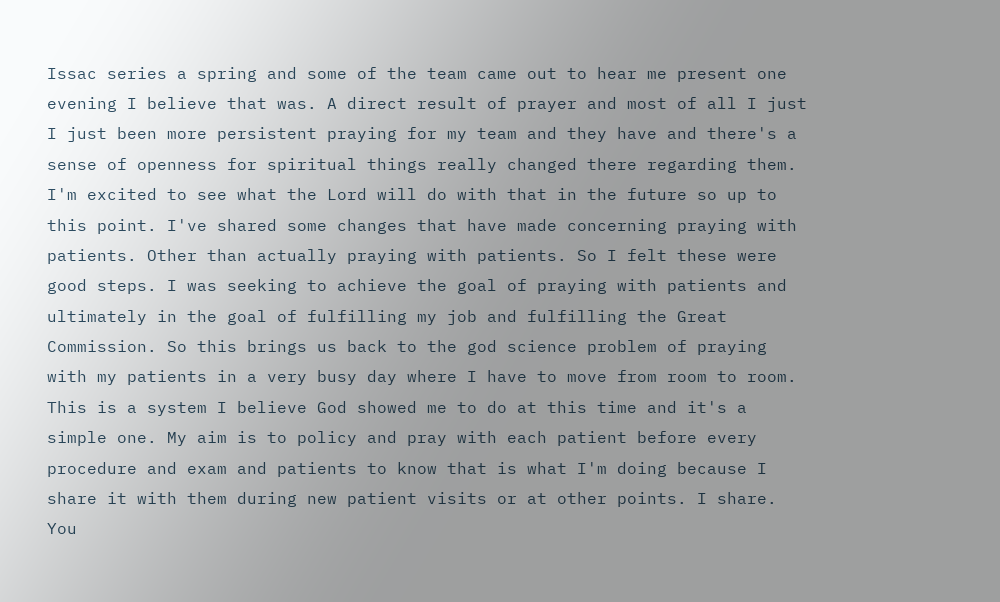Issac series a spring and some of the team came out to hear me present one evening I believe that was. A direct result of prayer and most of all I just I just been more persistent praying for my team and they have and there's a sense of openness for spiritual things really changed there regarding them. I'm excited to see what the Lord will do with that in the future so up to this point. I've shared some changes that have made concerning praying with patients. Other than actually praying with patients. So I felt these were good steps. I was seeking to achieve the goal of praying with patients and ultimately in the goal of fulfilling my job and fulfilling the Great Commission. So this brings us back to the god science problem of praying with my patients in a very busy day where I have to move from room to room. This is a system I believe God showed me to do at this time and it's a simple one. My aim is to policy and pray with each patient before every procedure and exam and patients to know that is what I'm doing because I share it with them during new patient visits or at other points. I share. You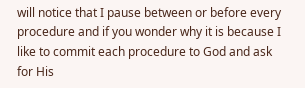will notice that I pause between or before every procedure and if you wonder why it is because I like to commit each procedure to God and ask for His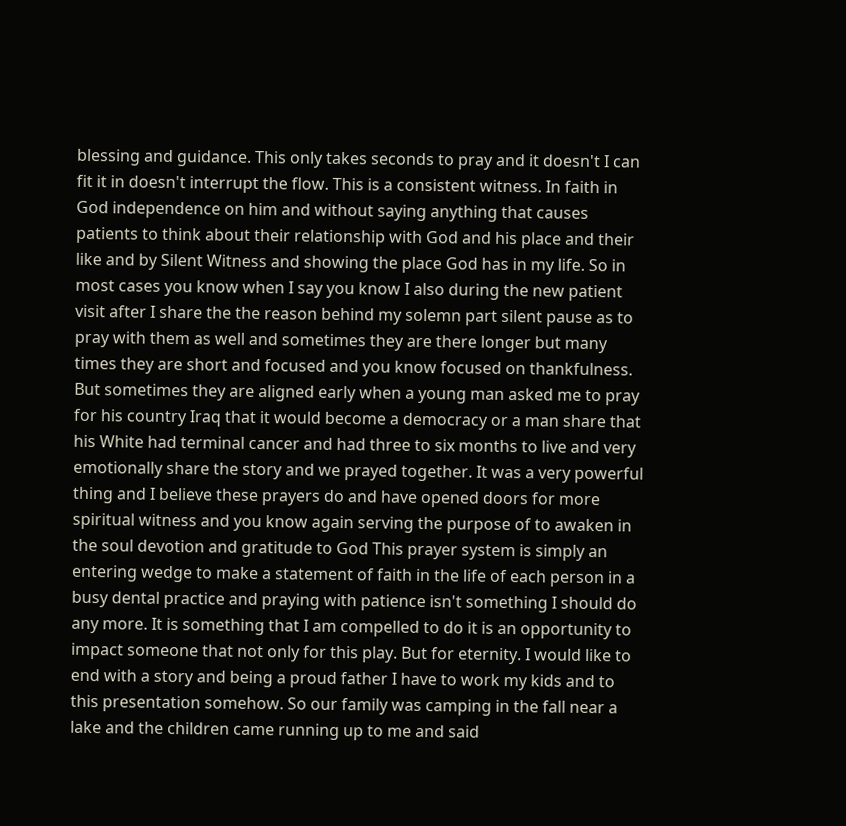blessing and guidance. This only takes seconds to pray and it doesn't I can fit it in doesn't interrupt the flow. This is a consistent witness. In faith in God independence on him and without saying anything that causes patients to think about their relationship with God and his place and their like and by Silent Witness and showing the place God has in my life. So in most cases you know when I say you know I also during the new patient visit after I share the the reason behind my solemn part silent pause as to pray with them as well and sometimes they are there longer but many times they are short and focused and you know focused on thankfulness. But sometimes they are aligned early when a young man asked me to pray for his country Iraq that it would become a democracy or a man share that his White had terminal cancer and had three to six months to live and very emotionally share the story and we prayed together. It was a very powerful thing and I believe these prayers do and have opened doors for more spiritual witness and you know again serving the purpose of to awaken in the soul devotion and gratitude to God This prayer system is simply an entering wedge to make a statement of faith in the life of each person in a busy dental practice and praying with patience isn't something I should do any more. It is something that I am compelled to do it is an opportunity to impact someone that not only for this play. But for eternity. I would like to end with a story and being a proud father I have to work my kids and to this presentation somehow. So our family was camping in the fall near a lake and the children came running up to me and said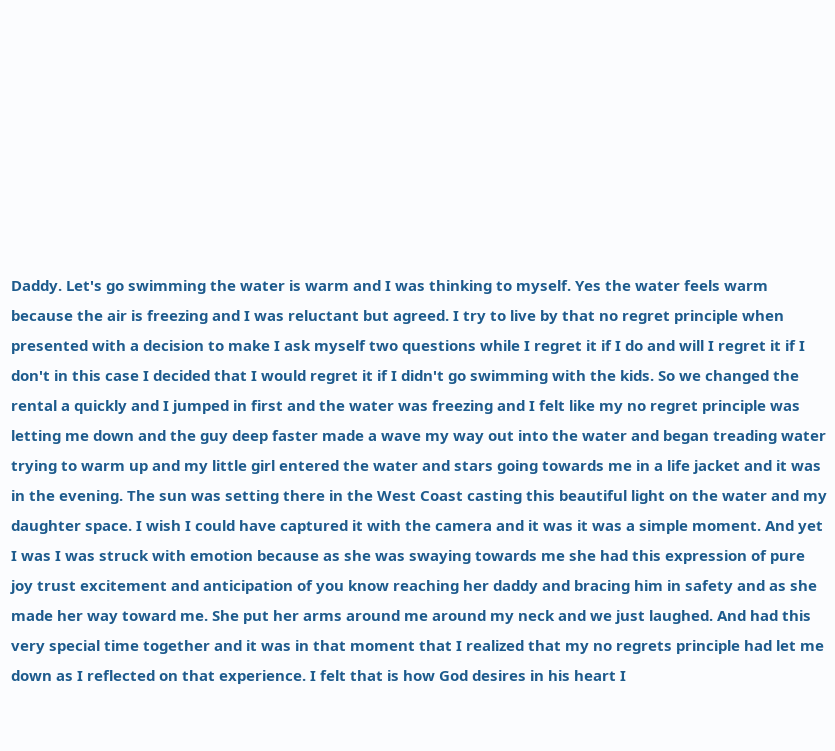Daddy. Let's go swimming the water is warm and I was thinking to myself. Yes the water feels warm because the air is freezing and I was reluctant but agreed. I try to live by that no regret principle when presented with a decision to make I ask myself two questions while I regret it if I do and will I regret it if I don't in this case I decided that I would regret it if I didn't go swimming with the kids. So we changed the rental a quickly and I jumped in first and the water was freezing and I felt like my no regret principle was letting me down and the guy deep faster made a wave my way out into the water and began treading water trying to warm up and my little girl entered the water and stars going towards me in a life jacket and it was in the evening. The sun was setting there in the West Coast casting this beautiful light on the water and my daughter space. I wish I could have captured it with the camera and it was it was a simple moment. And yet I was I was struck with emotion because as she was swaying towards me she had this expression of pure joy trust excitement and anticipation of you know reaching her daddy and bracing him in safety and as she made her way toward me. She put her arms around me around my neck and we just laughed. And had this very special time together and it was in that moment that I realized that my no regrets principle had let me down as I reflected on that experience. I felt that is how God desires in his heart I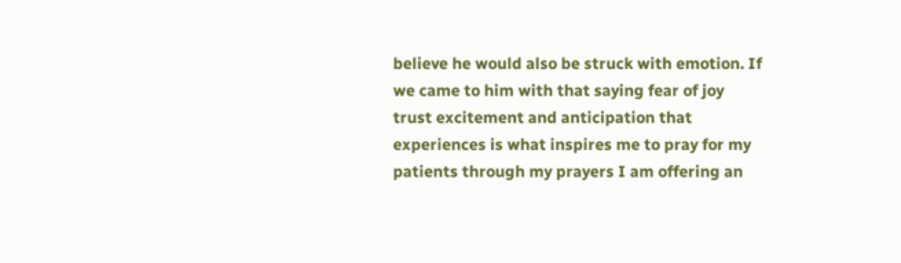believe he would also be struck with emotion. If we came to him with that saying fear of joy trust excitement and anticipation that experiences is what inspires me to pray for my patients through my prayers I am offering an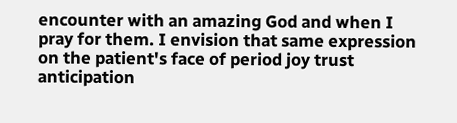encounter with an amazing God and when I pray for them. I envision that same expression on the patient's face of period joy trust anticipation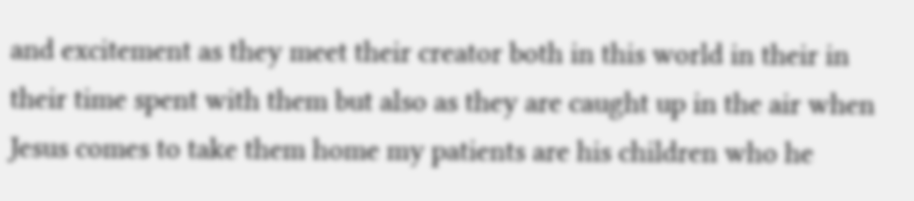and excitement as they meet their creator both in this world in their in their time spent with them but also as they are caught up in the air when Jesus comes to take them home my patients are his children who he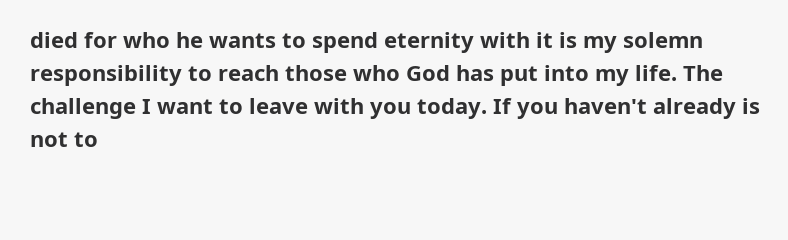died for who he wants to spend eternity with it is my solemn responsibility to reach those who God has put into my life. The challenge I want to leave with you today. If you haven't already is not to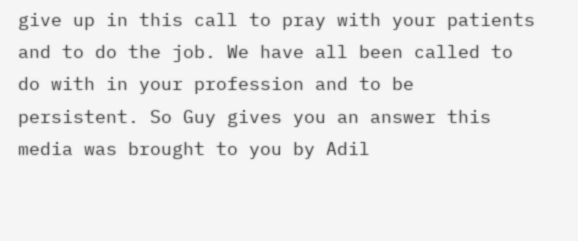give up in this call to pray with your patients and to do the job. We have all been called to do with in your profession and to be persistent. So Guy gives you an answer this media was brought to you by Adil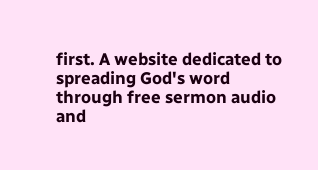first. A website dedicated to spreading God's word through free sermon audio and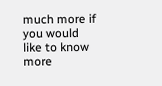much more if you would like to know more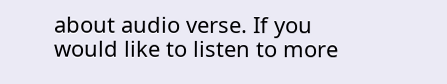about audio verse. If you would like to listen to more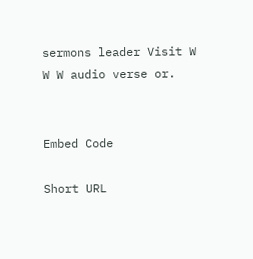sermons leader Visit W W W audio verse or.


Embed Code

Short URL